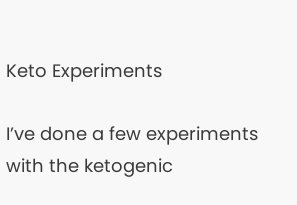Keto Experiments

I’ve done a few experiments with the ketogenic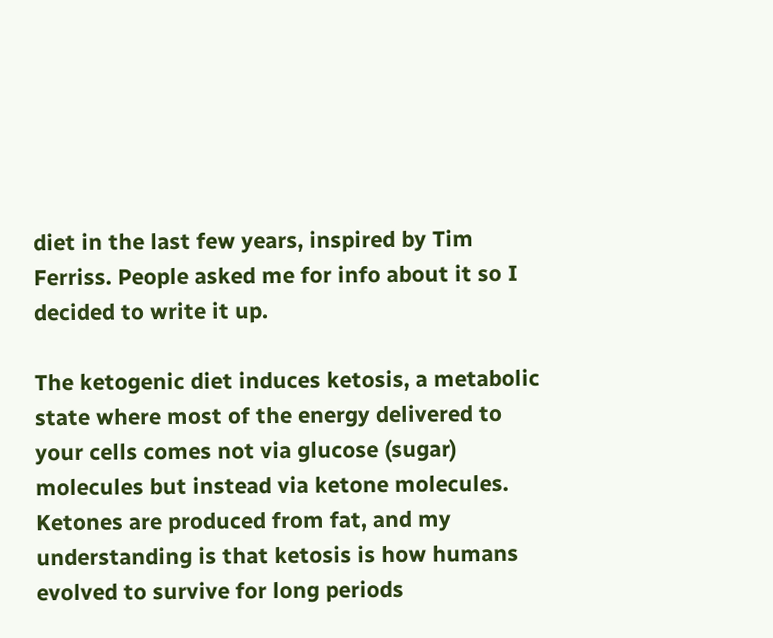diet in the last few years, inspired by Tim Ferriss. People asked me for info about it so I decided to write it up.

The ketogenic diet induces ketosis, a metabolic state where most of the energy delivered to your cells comes not via glucose (sugar) molecules but instead via ketone molecules. Ketones are produced from fat, and my understanding is that ketosis is how humans evolved to survive for long periods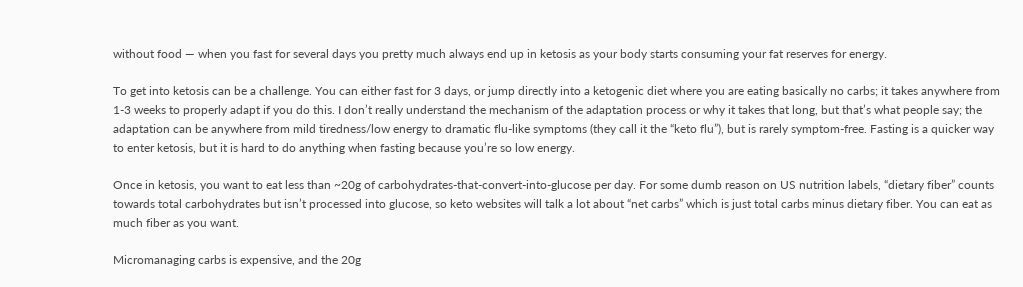without food — when you fast for several days you pretty much always end up in ketosis as your body starts consuming your fat reserves for energy.

To get into ketosis can be a challenge. You can either fast for 3 days, or jump directly into a ketogenic diet where you are eating basically no carbs; it takes anywhere from 1-3 weeks to properly adapt if you do this. I don’t really understand the mechanism of the adaptation process or why it takes that long, but that’s what people say; the adaptation can be anywhere from mild tiredness/low energy to dramatic flu-like symptoms (they call it the “keto flu”), but is rarely symptom-free. Fasting is a quicker way to enter ketosis, but it is hard to do anything when fasting because you’re so low energy.

Once in ketosis, you want to eat less than ~20g of carbohydrates-that-convert-into-glucose per day. For some dumb reason on US nutrition labels, “dietary fiber” counts towards total carbohydrates but isn’t processed into glucose, so keto websites will talk a lot about “net carbs” which is just total carbs minus dietary fiber. You can eat as much fiber as you want.

Micromanaging carbs is expensive, and the 20g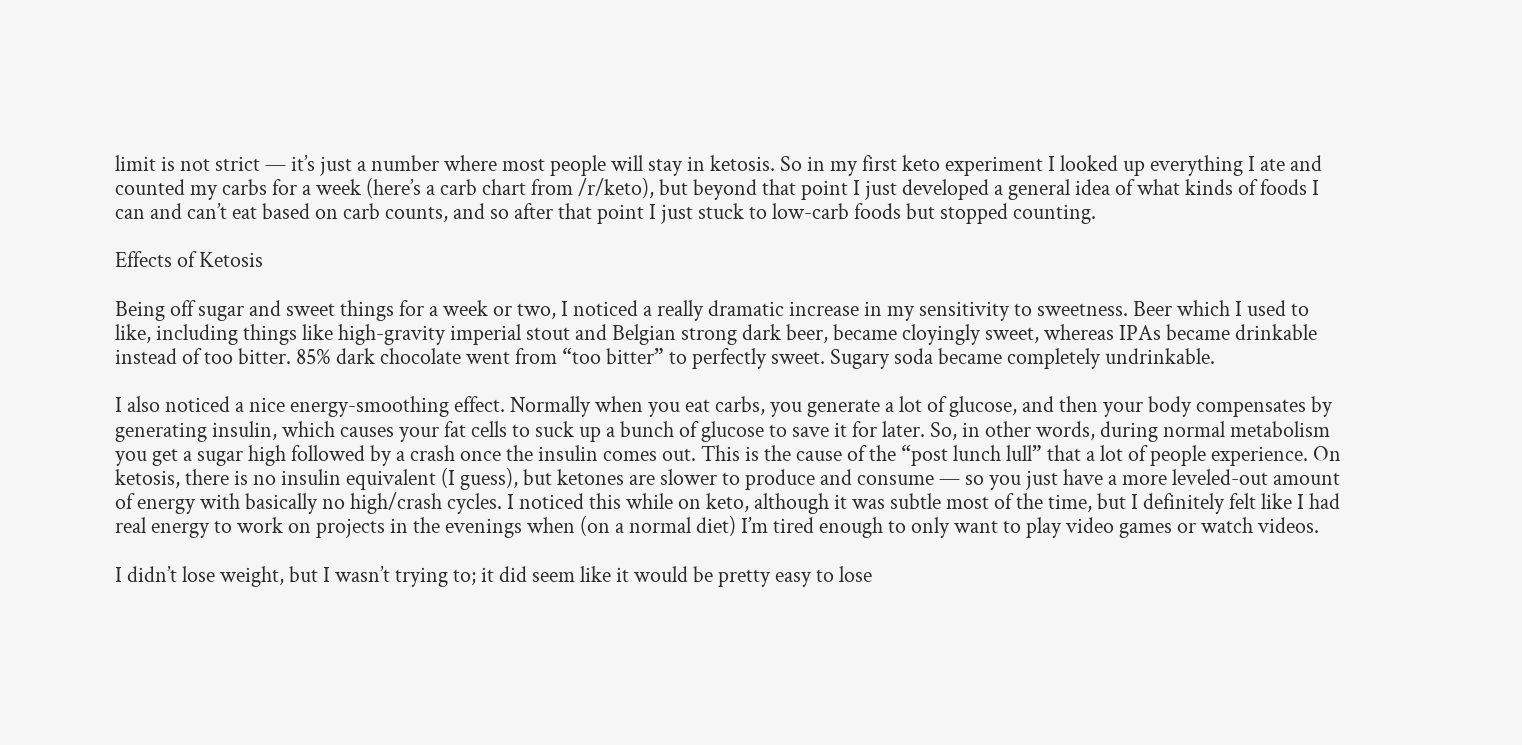limit is not strict — it’s just a number where most people will stay in ketosis. So in my first keto experiment I looked up everything I ate and counted my carbs for a week (here’s a carb chart from /r/keto), but beyond that point I just developed a general idea of what kinds of foods I can and can’t eat based on carb counts, and so after that point I just stuck to low-carb foods but stopped counting.

Effects of Ketosis

Being off sugar and sweet things for a week or two, I noticed a really dramatic increase in my sensitivity to sweetness. Beer which I used to like, including things like high-gravity imperial stout and Belgian strong dark beer, became cloyingly sweet, whereas IPAs became drinkable instead of too bitter. 85% dark chocolate went from “too bitter” to perfectly sweet. Sugary soda became completely undrinkable.

I also noticed a nice energy-smoothing effect. Normally when you eat carbs, you generate a lot of glucose, and then your body compensates by generating insulin, which causes your fat cells to suck up a bunch of glucose to save it for later. So, in other words, during normal metabolism you get a sugar high followed by a crash once the insulin comes out. This is the cause of the “post lunch lull” that a lot of people experience. On ketosis, there is no insulin equivalent (I guess), but ketones are slower to produce and consume — so you just have a more leveled-out amount of energy with basically no high/crash cycles. I noticed this while on keto, although it was subtle most of the time, but I definitely felt like I had real energy to work on projects in the evenings when (on a normal diet) I’m tired enough to only want to play video games or watch videos.

I didn’t lose weight, but I wasn’t trying to; it did seem like it would be pretty easy to lose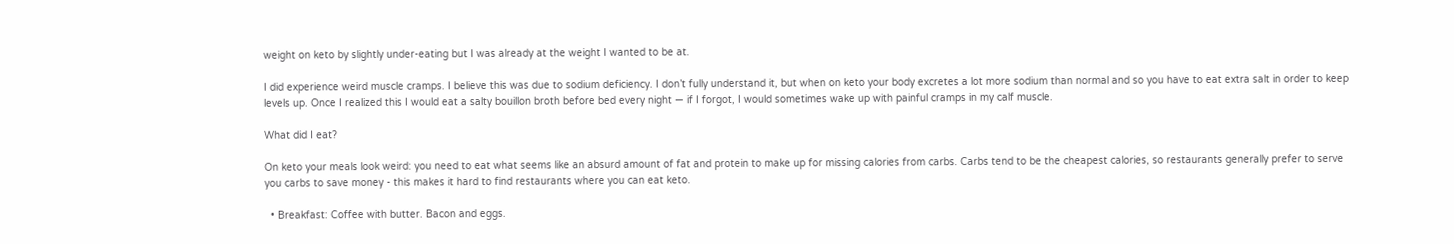weight on keto by slightly under-eating but I was already at the weight I wanted to be at.

I did experience weird muscle cramps. I believe this was due to sodium deficiency. I don’t fully understand it, but when on keto your body excretes a lot more sodium than normal and so you have to eat extra salt in order to keep levels up. Once I realized this I would eat a salty bouillon broth before bed every night — if I forgot, I would sometimes wake up with painful cramps in my calf muscle.

What did I eat?

On keto your meals look weird: you need to eat what seems like an absurd amount of fat and protein to make up for missing calories from carbs. Carbs tend to be the cheapest calories, so restaurants generally prefer to serve you carbs to save money - this makes it hard to find restaurants where you can eat keto.

  • Breakfast: Coffee with butter. Bacon and eggs.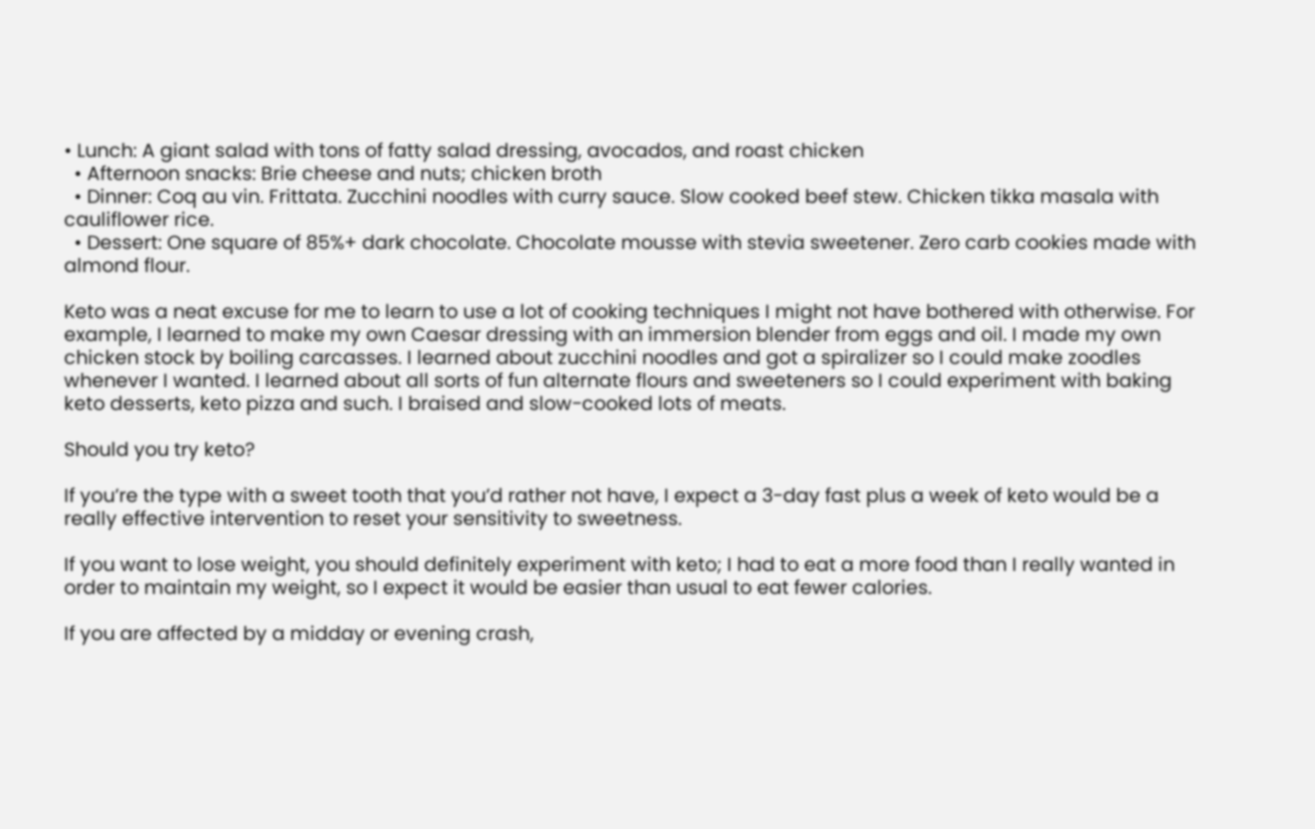• Lunch: A giant salad with tons of fatty salad dressing, avocados, and roast chicken
  • Afternoon snacks: Brie cheese and nuts; chicken broth
  • Dinner: Coq au vin. Frittata. Zucchini noodles with curry sauce. Slow cooked beef stew. Chicken tikka masala with cauliflower rice.
  • Dessert: One square of 85%+ dark chocolate. Chocolate mousse with stevia sweetener. Zero carb cookies made with almond flour.

Keto was a neat excuse for me to learn to use a lot of cooking techniques I might not have bothered with otherwise. For example, I learned to make my own Caesar dressing with an immersion blender from eggs and oil. I made my own chicken stock by boiling carcasses. I learned about zucchini noodles and got a spiralizer so I could make zoodles whenever I wanted. I learned about all sorts of fun alternate flours and sweeteners so I could experiment with baking keto desserts, keto pizza and such. I braised and slow-cooked lots of meats.

Should you try keto?

If you’re the type with a sweet tooth that you’d rather not have, I expect a 3-day fast plus a week of keto would be a really effective intervention to reset your sensitivity to sweetness.

If you want to lose weight, you should definitely experiment with keto; I had to eat a more food than I really wanted in order to maintain my weight, so I expect it would be easier than usual to eat fewer calories.

If you are affected by a midday or evening crash,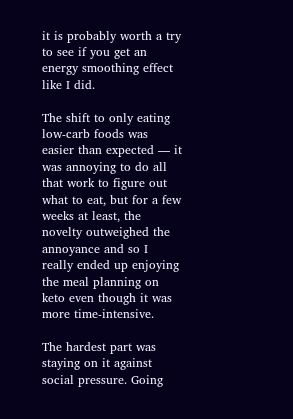it is probably worth a try to see if you get an energy smoothing effect like I did.

The shift to only eating low-carb foods was easier than expected — it was annoying to do all that work to figure out what to eat, but for a few weeks at least, the novelty outweighed the annoyance and so I really ended up enjoying the meal planning on keto even though it was more time-intensive.

The hardest part was staying on it against social pressure. Going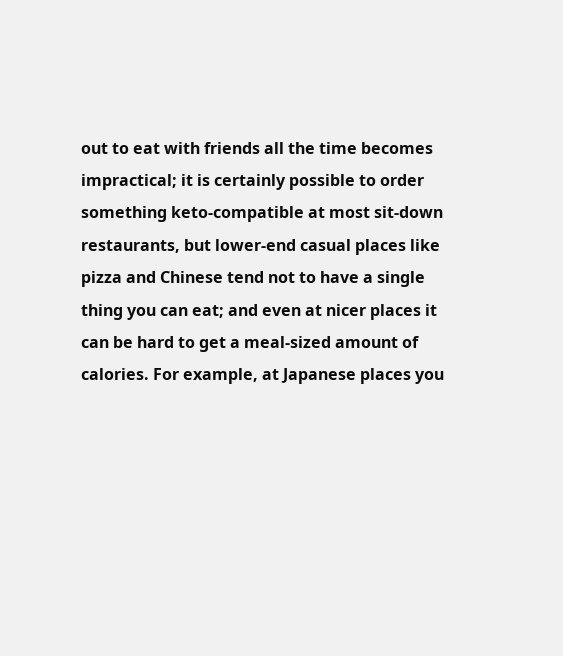out to eat with friends all the time becomes impractical; it is certainly possible to order something keto-compatible at most sit-down restaurants, but lower-end casual places like pizza and Chinese tend not to have a single thing you can eat; and even at nicer places it can be hard to get a meal-sized amount of calories. For example, at Japanese places you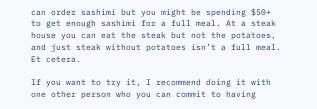can order sashimi but you might be spending $50+ to get enough sashimi for a full meal. At a steak house you can eat the steak but not the potatoes, and just steak without potatoes isn’t a full meal. Et cetera.

If you want to try it, I recommend doing it with one other person who you can commit to having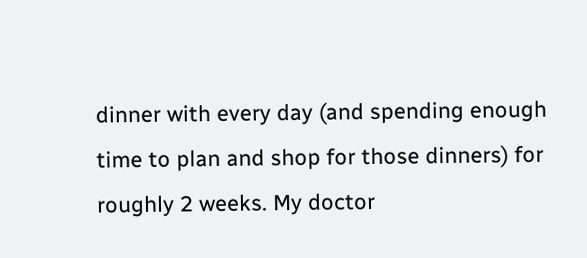dinner with every day (and spending enough time to plan and shop for those dinners) for roughly 2 weeks. My doctor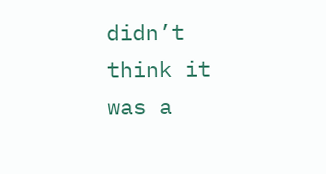didn’t think it was a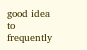good idea to frequently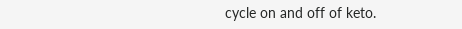cycle on and off of keto.